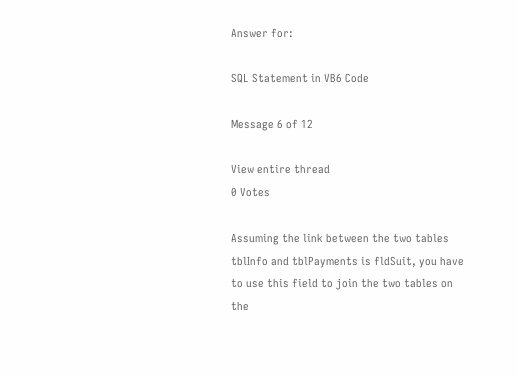Answer for:

SQL Statement in VB6 Code

Message 6 of 12

View entire thread
0 Votes

Assuming the link between the two tables tblInfo and tblPayments is fldSuit, you have to use this field to join the two tables on the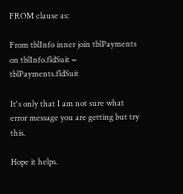FROM clause as:

From tblInfo inner join tblPayments on tblInfo.fldSuit = tblPayments.fldSuit

It's only that I am not sure what error message you are getting but try this.

Hope it helps.